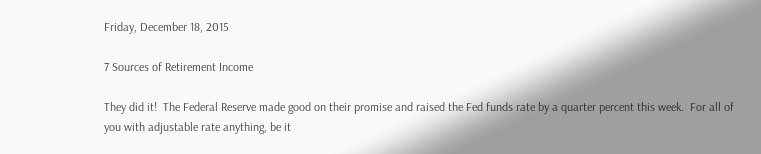Friday, December 18, 2015

7 Sources of Retirement Income

They did it!  The Federal Reserve made good on their promise and raised the Fed funds rate by a quarter percent this week.  For all of you with adjustable rate anything, be it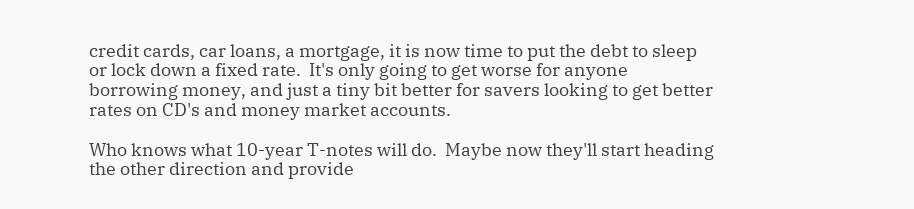credit cards, car loans, a mortgage, it is now time to put the debt to sleep or lock down a fixed rate.  It's only going to get worse for anyone borrowing money, and just a tiny bit better for savers looking to get better rates on CD's and money market accounts.

Who knows what 10-year T-notes will do.  Maybe now they'll start heading the other direction and provide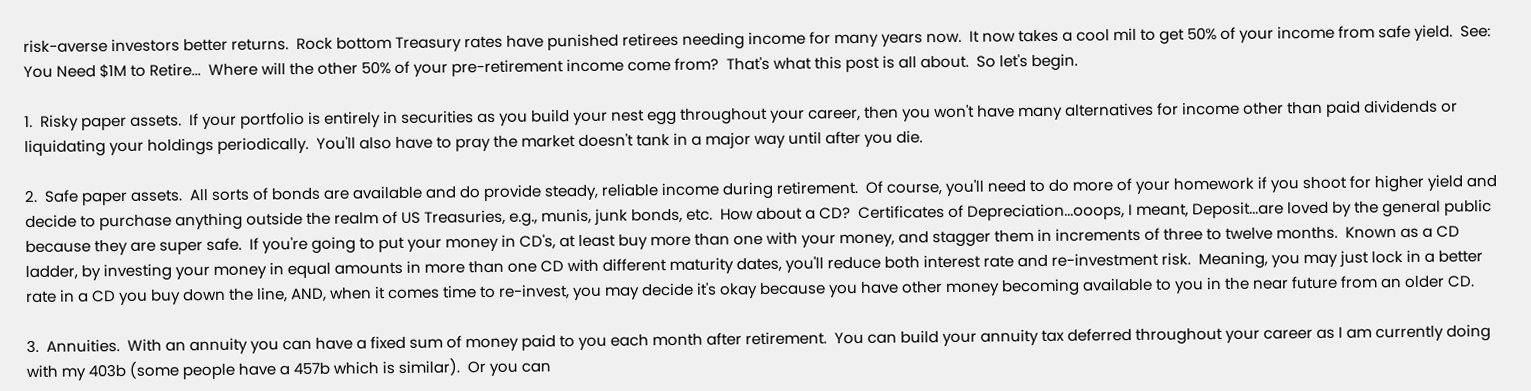risk-averse investors better returns.  Rock bottom Treasury rates have punished retirees needing income for many years now.  It now takes a cool mil to get 50% of your income from safe yield.  See: You Need $1M to Retire...  Where will the other 50% of your pre-retirement income come from?  That's what this post is all about.  So let's begin.

1.  Risky paper assets.  If your portfolio is entirely in securities as you build your nest egg throughout your career, then you won't have many alternatives for income other than paid dividends or liquidating your holdings periodically.  You'll also have to pray the market doesn't tank in a major way until after you die.

2.  Safe paper assets.  All sorts of bonds are available and do provide steady, reliable income during retirement.  Of course, you'll need to do more of your homework if you shoot for higher yield and decide to purchase anything outside the realm of US Treasuries, e.g., munis, junk bonds, etc.  How about a CD?  Certificates of Depreciation...ooops, I meant, Deposit...are loved by the general public because they are super safe.  If you're going to put your money in CD's, at least buy more than one with your money, and stagger them in increments of three to twelve months.  Known as a CD ladder, by investing your money in equal amounts in more than one CD with different maturity dates, you'll reduce both interest rate and re-investment risk.  Meaning, you may just lock in a better rate in a CD you buy down the line, AND, when it comes time to re-invest, you may decide it's okay because you have other money becoming available to you in the near future from an older CD.

3.  Annuities.  With an annuity you can have a fixed sum of money paid to you each month after retirement.  You can build your annuity tax deferred throughout your career as I am currently doing with my 403b (some people have a 457b which is similar).  Or you can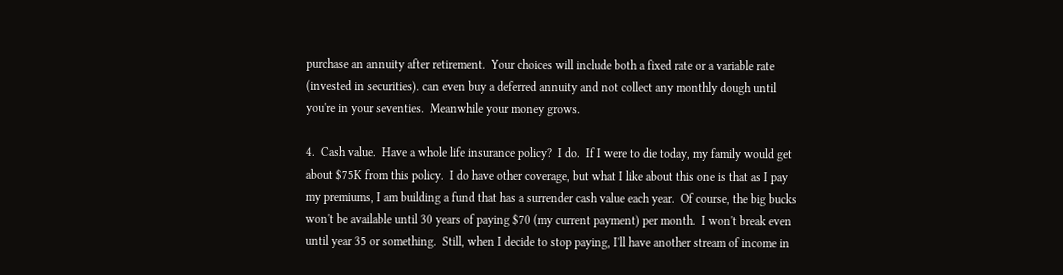purchase an annuity after retirement.  Your choices will include both a fixed rate or a variable rate (invested in securities). can even buy a deferred annuity and not collect any monthly dough until you're in your seventies.  Meanwhile your money grows.

4.  Cash value.  Have a whole life insurance policy?  I do.  If I were to die today, my family would get about $75K from this policy.  I do have other coverage, but what I like about this one is that as I pay my premiums, I am building a fund that has a surrender cash value each year.  Of course, the big bucks won't be available until 30 years of paying $70 (my current payment) per month.  I won't break even until year 35 or something.  Still, when I decide to stop paying, I'll have another stream of income in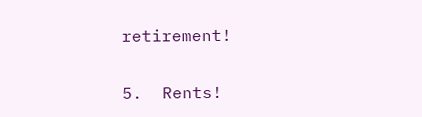retirement!

5.  Rents!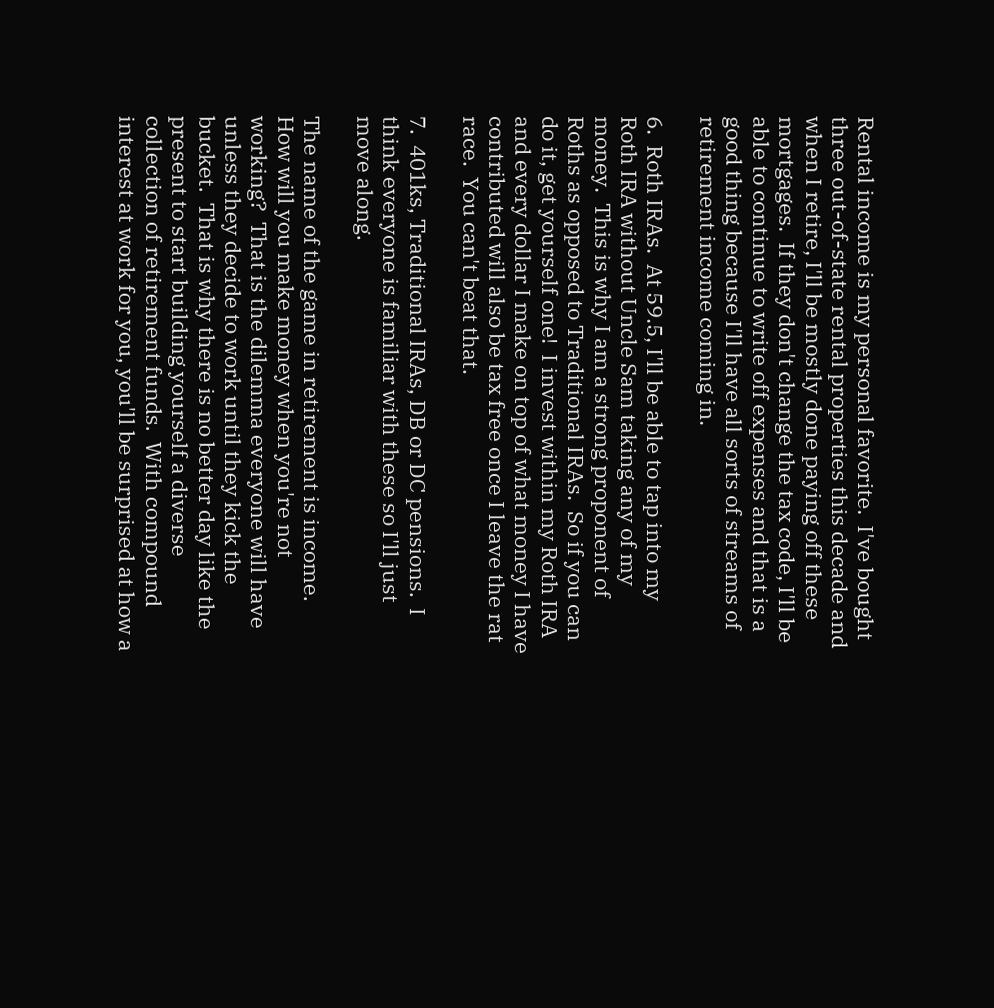Rental income is my personal favorite.  I've bought three out-of-state rental properties this decade and when I retire, I'll be mostly done paying off these mortgages.  If they don't change the tax code, I'll be able to continue to write off expenses and that is a good thing because I'll have all sorts of streams of retirement income coming in.

6.  Roth IRAs.  At 59.5, I'll be able to tap into my Roth IRA without Uncle Sam taking any of my money.  This is why I am a strong proponent of Roths as opposed to Traditional IRAs.  So if you can do it, get yourself one!  I invest within my Roth IRA and every dollar I make on top of what money I have contributed will also be tax free once I leave the rat race.  You can't beat that.

7.  401ks, Traditional IRAs, DB or DC pensions.  I think everyone is familiar with these so I'll just move along.

The name of the game in retirement is income.  How will you make money when you're not working?  That is the dilemma everyone will have unless they decide to work until they kick the bucket.  That is why there is no better day like the present to start building yourself a diverse collection of retirement funds.  With compound interest at work for you, you'll be surprised at how a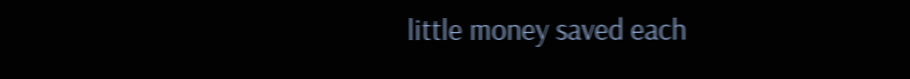little money saved each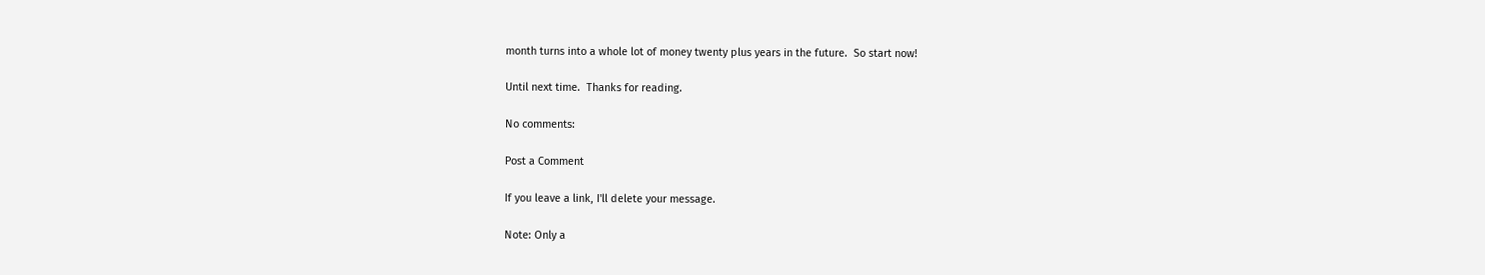month turns into a whole lot of money twenty plus years in the future.  So start now!

Until next time.  Thanks for reading.

No comments:

Post a Comment

If you leave a link, I'll delete your message.

Note: Only a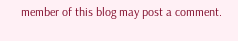member of this blog may post a comment.